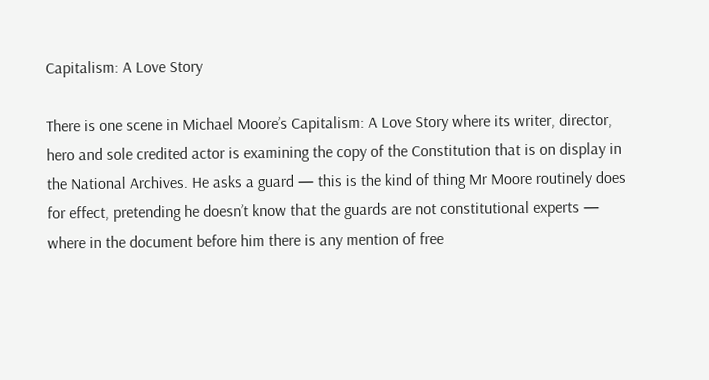Capitalism: A Love Story

There is one scene in Michael Moore’s Capitalism: A Love Story where its writer, director, hero and sole credited actor is examining the copy of the Constitution that is on display in the National Archives. He asks a guard — this is the kind of thing Mr Moore routinely does for effect, pretending he doesn’t know that the guards are not constitutional experts — where in the document before him there is any mention of free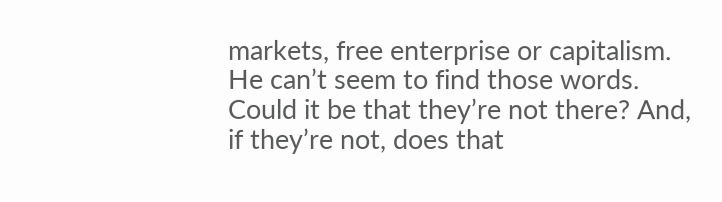markets, free enterprise or capitalism. He can’t seem to find those words. Could it be that they’re not there? And, if they’re not, does that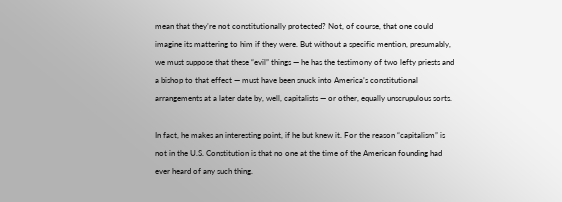mean that they’re not constitutionally protected? Not, of course, that one could imagine its mattering to him if they were. But without a specific mention, presumably, we must suppose that these “evil” things — he has the testimony of two lefty priests and a bishop to that effect — must have been snuck into America’s constitutional arrangements at a later date by, well, capitalists — or other, equally unscrupulous sorts.

In fact, he makes an interesting point, if he but knew it. For the reason “capitalism” is not in the U.S. Constitution is that no one at the time of the American founding had ever heard of any such thing.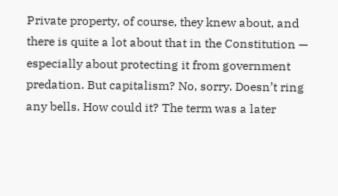Private property, of course, they knew about, and there is quite a lot about that in the Constitution — especially about protecting it from government predation. But capitalism? No, sorry. Doesn’t ring any bells. How could it? The term was a later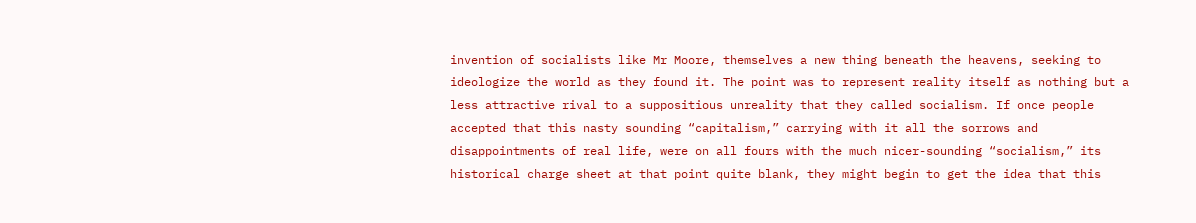invention of socialists like Mr Moore, themselves a new thing beneath the heavens, seeking to ideologize the world as they found it. The point was to represent reality itself as nothing but a less attractive rival to a suppositious unreality that they called socialism. If once people accepted that this nasty sounding “capitalism,” carrying with it all the sorrows and disappointments of real life, were on all fours with the much nicer-sounding “socialism,” its historical charge sheet at that point quite blank, they might begin to get the idea that this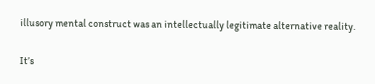illusory mental construct was an intellectually legitimate alternative reality.

It’s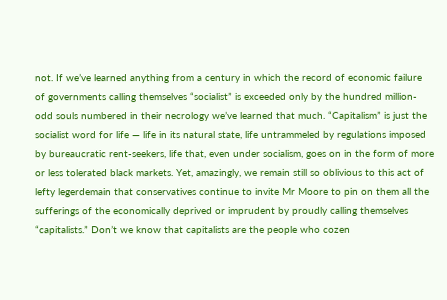not. If we’ve learned anything from a century in which the record of economic failure of governments calling themselves “socialist” is exceeded only by the hundred million-odd souls numbered in their necrology we’ve learned that much. “Capitalism” is just the socialist word for life — life in its natural state, life untrammeled by regulations imposed by bureaucratic rent-seekers, life that, even under socialism, goes on in the form of more or less tolerated black markets. Yet, amazingly, we remain still so oblivious to this act of lefty legerdemain that conservatives continue to invite Mr Moore to pin on them all the sufferings of the economically deprived or imprudent by proudly calling themselves “capitalists.” Don’t we know that capitalists are the people who cozen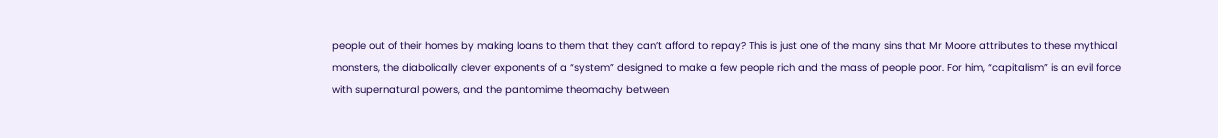people out of their homes by making loans to them that they can’t afford to repay? This is just one of the many sins that Mr Moore attributes to these mythical monsters, the diabolically clever exponents of a “system” designed to make a few people rich and the mass of people poor. For him, “capitalism” is an evil force with supernatural powers, and the pantomime theomachy between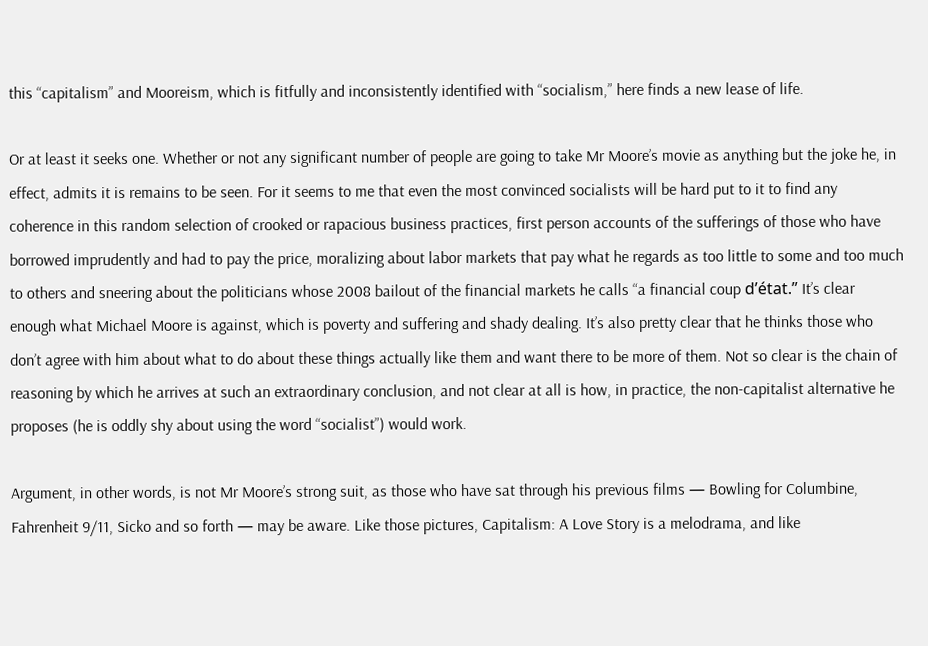this “capitalism” and Mooreism, which is fitfully and inconsistently identified with “socialism,” here finds a new lease of life.

Or at least it seeks one. Whether or not any significant number of people are going to take Mr Moore’s movie as anything but the joke he, in effect, admits it is remains to be seen. For it seems to me that even the most convinced socialists will be hard put to it to find any coherence in this random selection of crooked or rapacious business practices, first person accounts of the sufferings of those who have borrowed imprudently and had to pay the price, moralizing about labor markets that pay what he regards as too little to some and too much to others and sneering about the politicians whose 2008 bailout of the financial markets he calls “a financial coup d’état.” It’s clear enough what Michael Moore is against, which is poverty and suffering and shady dealing. It’s also pretty clear that he thinks those who don’t agree with him about what to do about these things actually like them and want there to be more of them. Not so clear is the chain of reasoning by which he arrives at such an extraordinary conclusion, and not clear at all is how, in practice, the non-capitalist alternative he proposes (he is oddly shy about using the word “socialist”) would work.

Argument, in other words, is not Mr Moore’s strong suit, as those who have sat through his previous films — Bowling for Columbine, Fahrenheit 9/11, Sicko and so forth — may be aware. Like those pictures, Capitalism: A Love Story is a melodrama, and like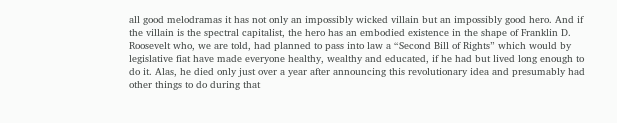all good melodramas it has not only an impossibly wicked villain but an impossibly good hero. And if the villain is the spectral capitalist, the hero has an embodied existence in the shape of Franklin D. Roosevelt who, we are told, had planned to pass into law a “Second Bill of Rights” which would by legislative fiat have made everyone healthy, wealthy and educated, if he had but lived long enough to do it. Alas, he died only just over a year after announcing this revolutionary idea and presumably had other things to do during that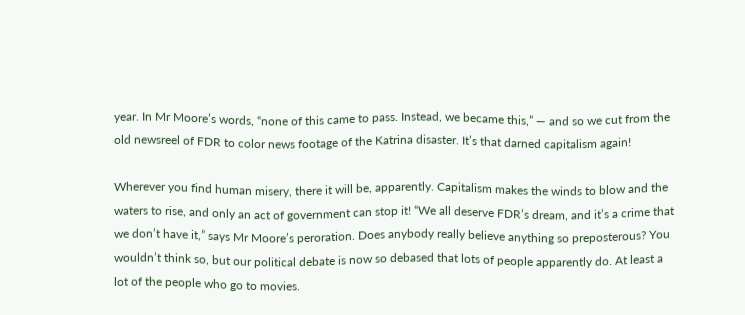year. In Mr Moore’s words, “none of this came to pass. Instead, we became this,” — and so we cut from the old newsreel of FDR to color news footage of the Katrina disaster. It’s that darned capitalism again!

Wherever you find human misery, there it will be, apparently. Capitalism makes the winds to blow and the waters to rise, and only an act of government can stop it! “We all deserve FDR’s dream, and it’s a crime that we don’t have it,” says Mr Moore’s peroration. Does anybody really believe anything so preposterous? You wouldn’t think so, but our political debate is now so debased that lots of people apparently do. At least a lot of the people who go to movies.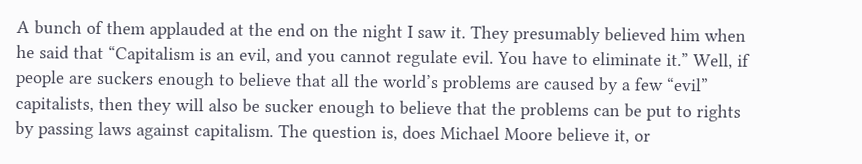A bunch of them applauded at the end on the night I saw it. They presumably believed him when he said that “Capitalism is an evil, and you cannot regulate evil. You have to eliminate it.” Well, if people are suckers enough to believe that all the world’s problems are caused by a few “evil” capitalists, then they will also be sucker enough to believe that the problems can be put to rights by passing laws against capitalism. The question is, does Michael Moore believe it, or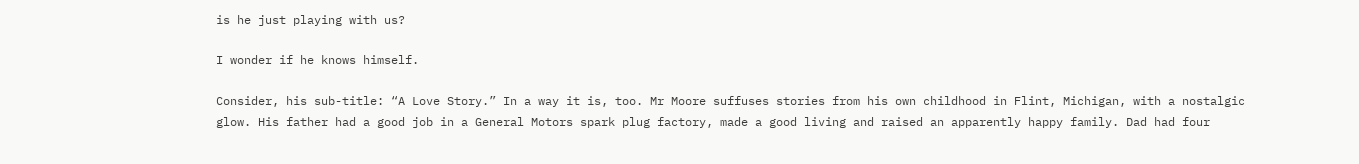is he just playing with us?

I wonder if he knows himself.

Consider, his sub-title: “A Love Story.” In a way it is, too. Mr Moore suffuses stories from his own childhood in Flint, Michigan, with a nostalgic glow. His father had a good job in a General Motors spark plug factory, made a good living and raised an apparently happy family. Dad had four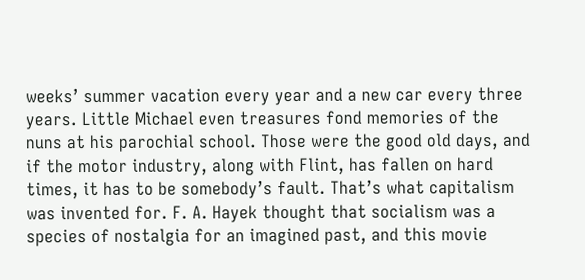weeks’ summer vacation every year and a new car every three years. Little Michael even treasures fond memories of the nuns at his parochial school. Those were the good old days, and if the motor industry, along with Flint, has fallen on hard times, it has to be somebody’s fault. That’s what capitalism was invented for. F. A. Hayek thought that socialism was a species of nostalgia for an imagined past, and this movie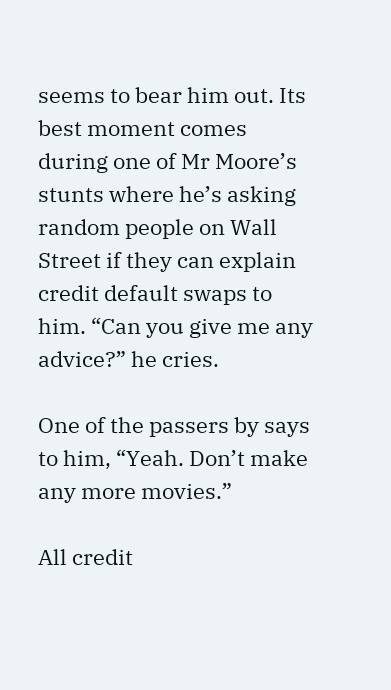seems to bear him out. Its best moment comes during one of Mr Moore’s stunts where he’s asking random people on Wall Street if they can explain credit default swaps to him. “Can you give me any advice?” he cries.

One of the passers by says to him, “Yeah. Don’t make any more movies.”

All credit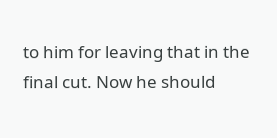to him for leaving that in the final cut. Now he should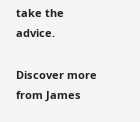take the advice.

Discover more from James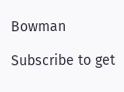Bowman

Subscribe to get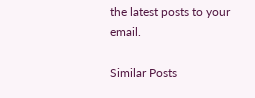the latest posts to your email.

Similar Posts